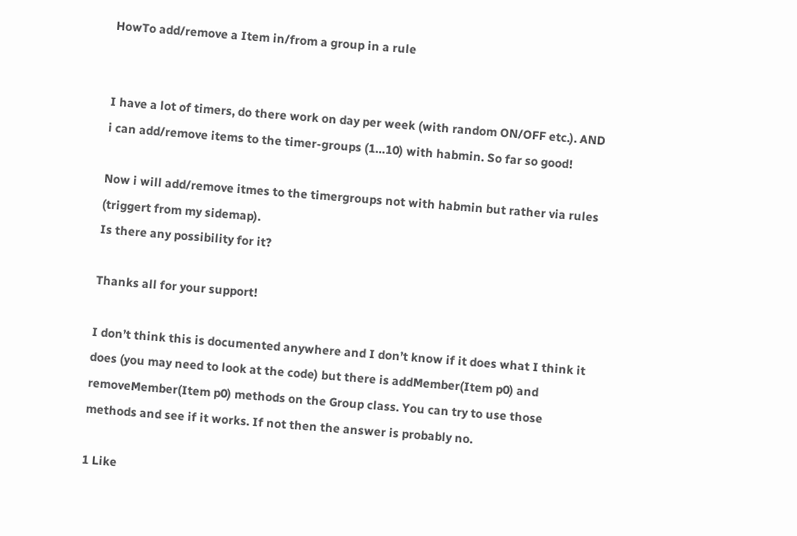HowTo add/remove a Item in/from a group in a rule


I have a lot of timers, do there work on day per week (with random ON/OFF etc.). AND i can add/remove items to the timer-groups (1…10) with habmin. So far so good!

Now i will add/remove itmes to the timergroups not with habmin but rather via rules (triggert from my sidemap).
Is there any possibility for it?

Thanks all for your support!

I don’t think this is documented anywhere and I don’t know if it does what I think it does (you may need to look at the code) but there is addMember(Item p0) and removeMember(Item p0) methods on the Group class. You can try to use those methods and see if it works. If not then the answer is probably no.

1 Like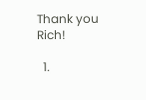Thank you Rich!

  1.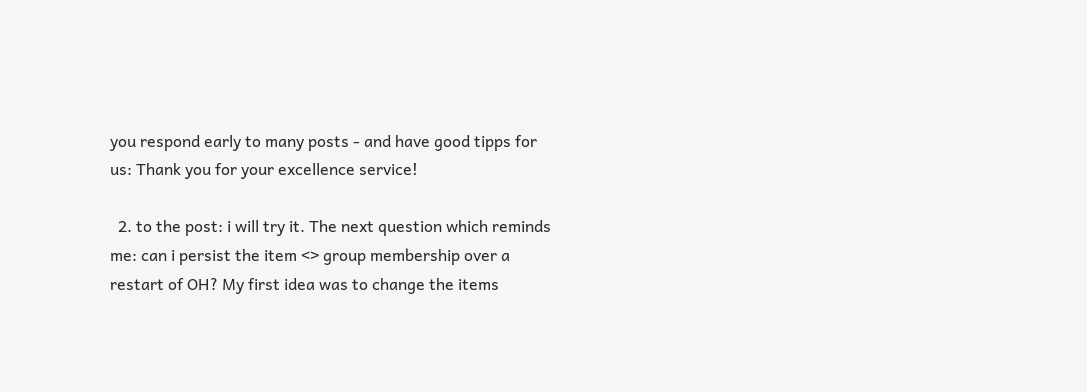you respond early to many posts - and have good tipps for us: Thank you for your excellence service!

  2. to the post: i will try it. The next question which reminds me: can i persist the item <> group membership over a restart of OH? My first idea was to change the items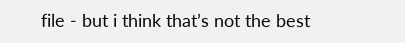file - but i think that’s not the best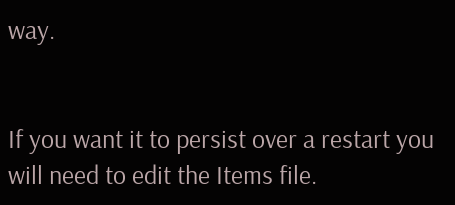way.


If you want it to persist over a restart you will need to edit the Items file.